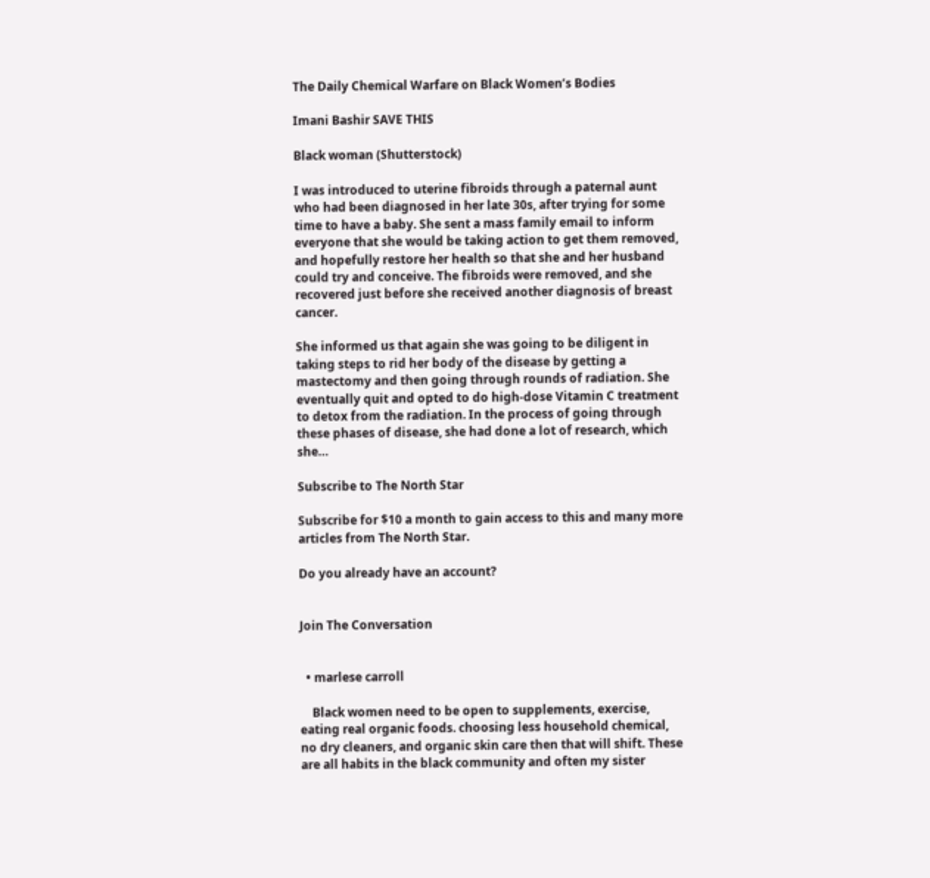The Daily Chemical Warfare on Black Women’s Bodies

Imani Bashir SAVE THIS

Black woman (Shutterstock)

I was introduced to uterine fibroids through a paternal aunt who had been diagnosed in her late 30s, after trying for some time to have a baby. She sent a mass family email to inform everyone that she would be taking action to get them removed, and hopefully restore her health so that she and her husband could try and conceive. The fibroids were removed, and she recovered just before she received another diagnosis of breast cancer.

She informed us that again she was going to be diligent in taking steps to rid her body of the disease by getting a mastectomy and then going through rounds of radiation. She eventually quit and opted to do high-dose Vitamin C treatment to detox from the radiation. In the process of going through these phases of disease, she had done a lot of research, which she…

Subscribe to The North Star

Subscribe for $10 a month to gain access to this and many more articles from The North Star.

Do you already have an account?


Join The Conversation


  • marlese carroll

    Black women need to be open to supplements, exercise, eating real organic foods. choosing less household chemical, no dry cleaners, and organic skin care then that will shift. These are all habits in the black community and often my sister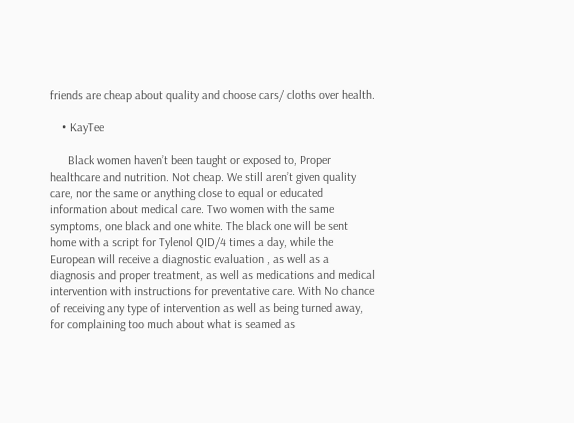friends are cheap about quality and choose cars/ cloths over health.

    • KayTee

      Black women haven’t been taught or exposed to, Proper healthcare and nutrition. Not cheap. We still aren’t given quality care, nor the same or anything close to equal or educated information about medical care. Two women with the same symptoms, one black and one white. The black one will be sent home with a script for Tylenol QID/4 times a day, while the European will receive a diagnostic evaluation , as well as a diagnosis and proper treatment, as well as medications and medical intervention with instructions for preventative care. With No chance of receiving any type of intervention as well as being turned away, for complaining too much about what is seamed as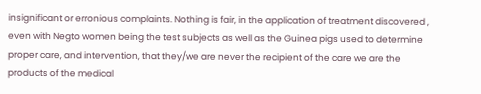insignificant or erronious complaints. Nothing is fair, in the application of treatment discovered , even with Negto women being the test subjects as well as the Guinea pigs used to determine proper care, and intervention, that they/we are never the recipient of the care we are the products of the medical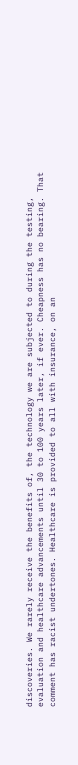discoveries. We rarely receive the benefits of, the technology we are subjected to during the testing, evaluation and healthcare advancements until 30 to 100 years later, if ever. Cheapness has no bearing. That comment has racist undertones. Healthcare is provided to all with insurance, on an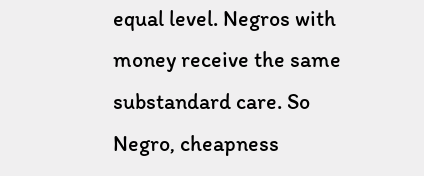equal level. Negros with money receive the same substandard care. So Negro, cheapness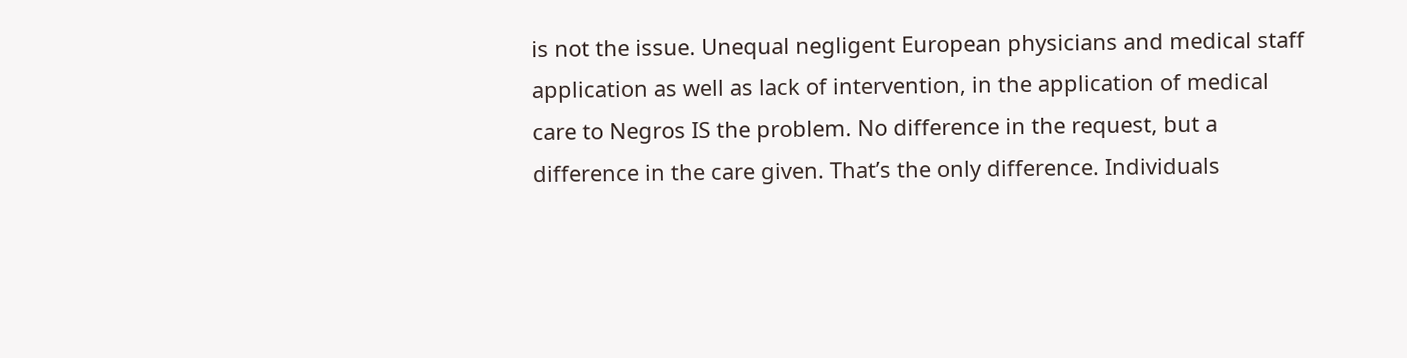is not the issue. Unequal negligent European physicians and medical staff application as well as lack of intervention, in the application of medical care to Negros IS the problem. No difference in the request, but a difference in the care given. That’s the only difference. Individuals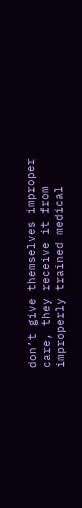don’t give themselves improper care, they receive it from improperly trained medical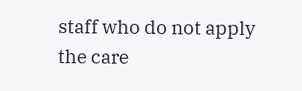staff who do not apply the care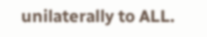unilaterally to ALL.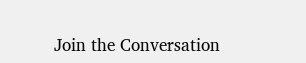Join the Conversation